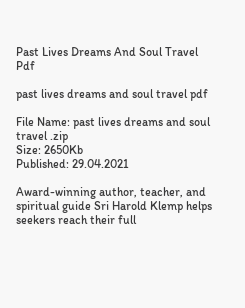Past Lives Dreams And Soul Travel Pdf

past lives dreams and soul travel pdf

File Name: past lives dreams and soul travel .zip
Size: 2650Kb
Published: 29.04.2021

Award-winning author, teacher, and spiritual guide Sri Harold Klemp helps seekers reach their full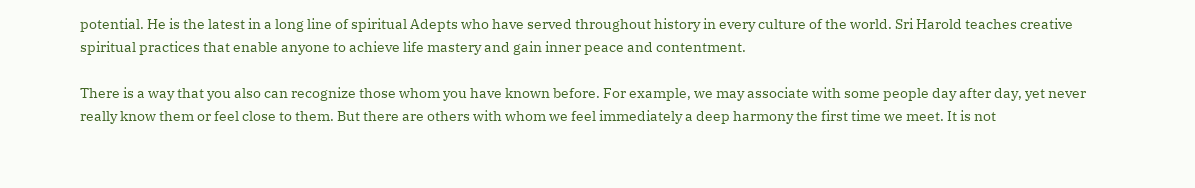potential. He is the latest in a long line of spiritual Adepts who have served throughout history in every culture of the world. Sri Harold teaches creative spiritual practices that enable anyone to achieve life mastery and gain inner peace and contentment.

There is a way that you also can recognize those whom you have known before. For example, we may associate with some people day after day, yet never really know them or feel close to them. But there are others with whom we feel immediately a deep harmony the first time we meet. It is not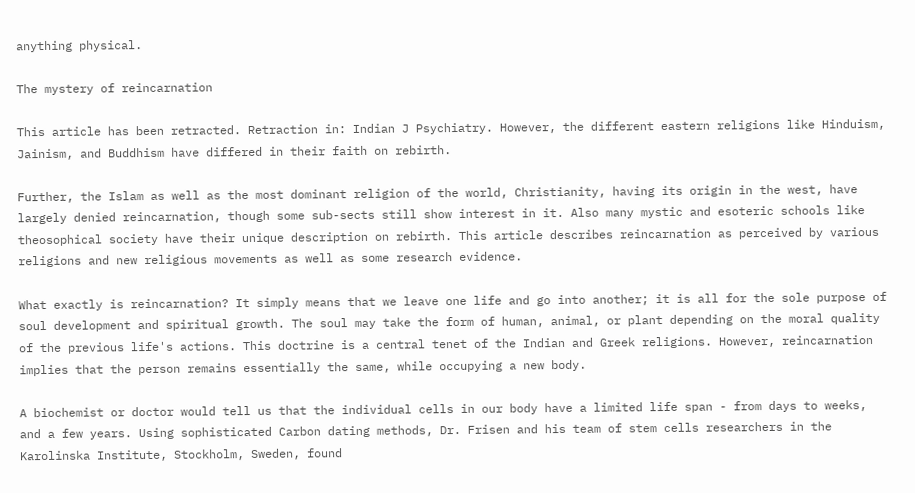anything physical.

The mystery of reincarnation

This article has been retracted. Retraction in: Indian J Psychiatry. However, the different eastern religions like Hinduism, Jainism, and Buddhism have differed in their faith on rebirth.

Further, the Islam as well as the most dominant religion of the world, Christianity, having its origin in the west, have largely denied reincarnation, though some sub-sects still show interest in it. Also many mystic and esoteric schools like theosophical society have their unique description on rebirth. This article describes reincarnation as perceived by various religions and new religious movements as well as some research evidence.

What exactly is reincarnation? It simply means that we leave one life and go into another; it is all for the sole purpose of soul development and spiritual growth. The soul may take the form of human, animal, or plant depending on the moral quality of the previous life's actions. This doctrine is a central tenet of the Indian and Greek religions. However, reincarnation implies that the person remains essentially the same, while occupying a new body.

A biochemist or doctor would tell us that the individual cells in our body have a limited life span - from days to weeks, and a few years. Using sophisticated Carbon dating methods, Dr. Frisen and his team of stem cells researchers in the Karolinska Institute, Stockholm, Sweden, found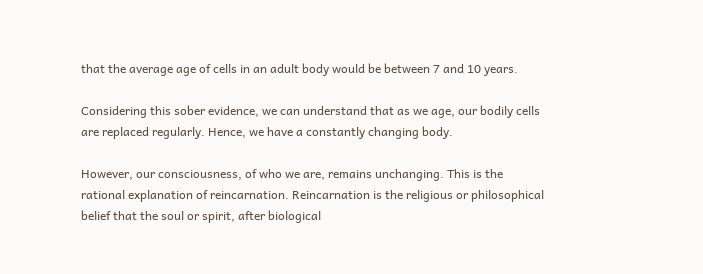that the average age of cells in an adult body would be between 7 and 10 years.

Considering this sober evidence, we can understand that as we age, our bodily cells are replaced regularly. Hence, we have a constantly changing body.

However, our consciousness, of who we are, remains unchanging. This is the rational explanation of reincarnation. Reincarnation is the religious or philosophical belief that the soul or spirit, after biological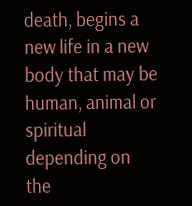death, begins a new life in a new body that may be human, animal or spiritual depending on the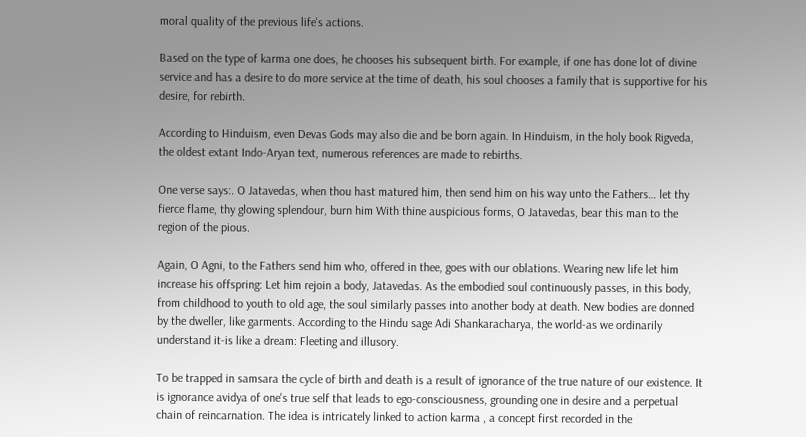moral quality of the previous life's actions.

Based on the type of karma one does, he chooses his subsequent birth. For example, if one has done lot of divine service and has a desire to do more service at the time of death, his soul chooses a family that is supportive for his desire, for rebirth.

According to Hinduism, even Devas Gods may also die and be born again. In Hinduism, in the holy book Rigveda, the oldest extant Indo-Aryan text, numerous references are made to rebirths.

One verse says:. O Jatavedas, when thou hast matured him, then send him on his way unto the Fathers… let thy fierce flame, thy glowing splendour, burn him With thine auspicious forms, O Jatavedas, bear this man to the region of the pious.

Again, O Agni, to the Fathers send him who, offered in thee, goes with our oblations. Wearing new life let him increase his offspring: Let him rejoin a body, Jatavedas. As the embodied soul continuously passes, in this body, from childhood to youth to old age, the soul similarly passes into another body at death. New bodies are donned by the dweller, like garments. According to the Hindu sage Adi Shankaracharya, the world-as we ordinarily understand it-is like a dream: Fleeting and illusory.

To be trapped in samsara the cycle of birth and death is a result of ignorance of the true nature of our existence. It is ignorance avidya of one's true self that leads to ego-consciousness, grounding one in desire and a perpetual chain of reincarnation. The idea is intricately linked to action karma , a concept first recorded in the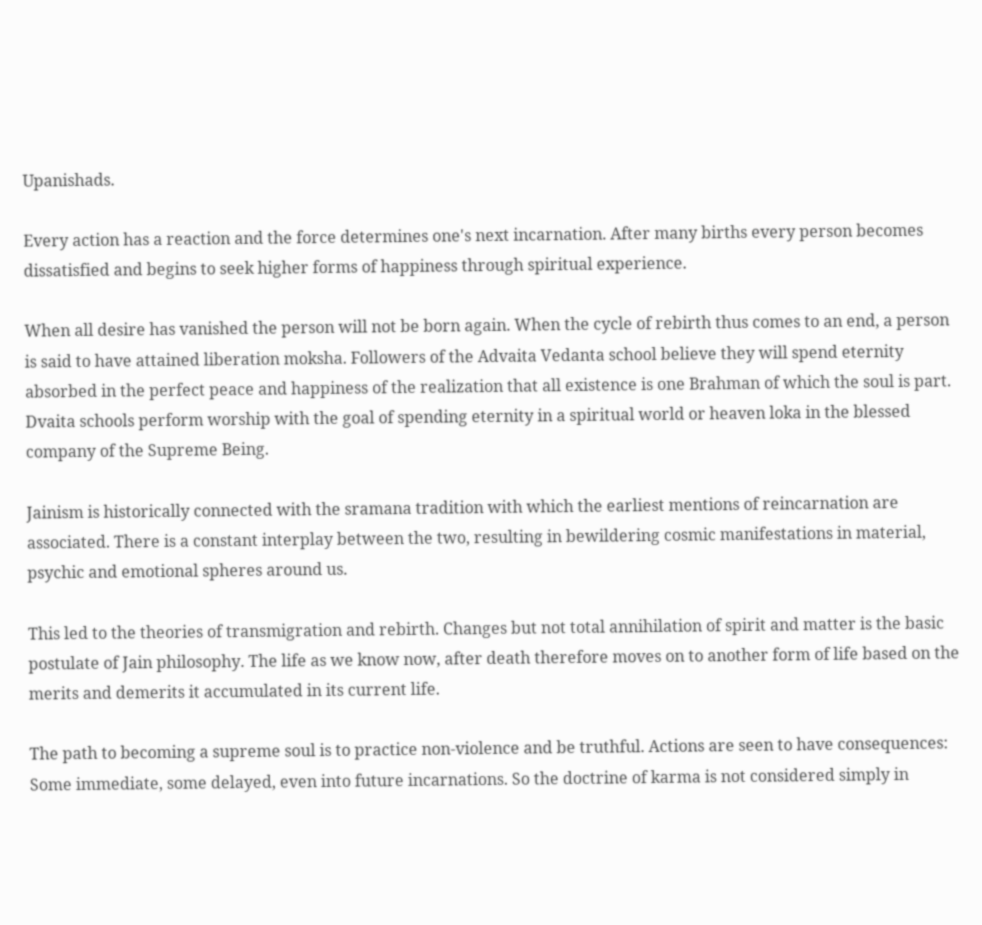Upanishads.

Every action has a reaction and the force determines one's next incarnation. After many births every person becomes dissatisfied and begins to seek higher forms of happiness through spiritual experience.

When all desire has vanished the person will not be born again. When the cycle of rebirth thus comes to an end, a person is said to have attained liberation moksha. Followers of the Advaita Vedanta school believe they will spend eternity absorbed in the perfect peace and happiness of the realization that all existence is one Brahman of which the soul is part. Dvaita schools perform worship with the goal of spending eternity in a spiritual world or heaven loka in the blessed company of the Supreme Being.

Jainism is historically connected with the sramana tradition with which the earliest mentions of reincarnation are associated. There is a constant interplay between the two, resulting in bewildering cosmic manifestations in material, psychic and emotional spheres around us.

This led to the theories of transmigration and rebirth. Changes but not total annihilation of spirit and matter is the basic postulate of Jain philosophy. The life as we know now, after death therefore moves on to another form of life based on the merits and demerits it accumulated in its current life.

The path to becoming a supreme soul is to practice non-violence and be truthful. Actions are seen to have consequences: Some immediate, some delayed, even into future incarnations. So the doctrine of karma is not considered simply in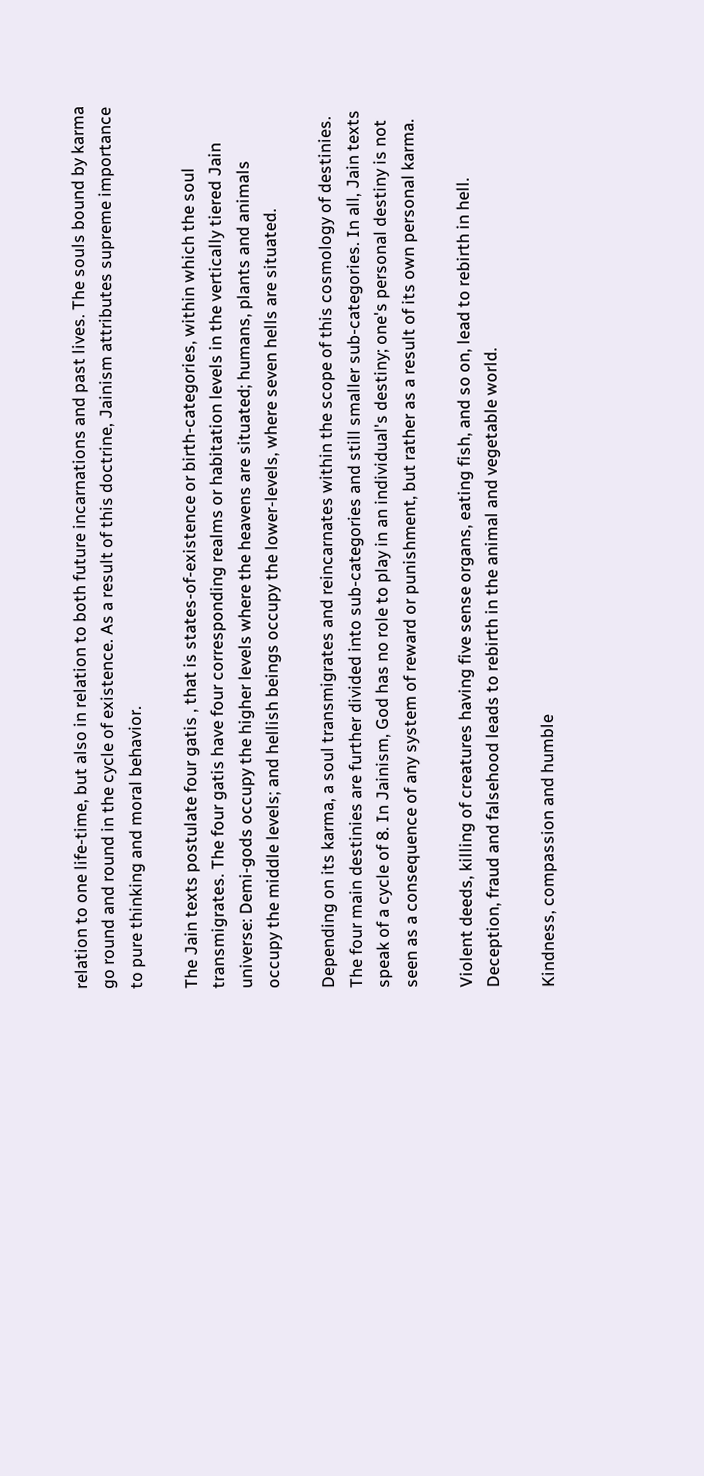relation to one life-time, but also in relation to both future incarnations and past lives. The souls bound by karma go round and round in the cycle of existence. As a result of this doctrine, Jainism attributes supreme importance to pure thinking and moral behavior.

The Jain texts postulate four gatis , that is states-of-existence or birth-categories, within which the soul transmigrates. The four gatis have four corresponding realms or habitation levels in the vertically tiered Jain universe: Demi-gods occupy the higher levels where the heavens are situated; humans, plants and animals occupy the middle levels; and hellish beings occupy the lower-levels, where seven hells are situated.

Depending on its karma, a soul transmigrates and reincarnates within the scope of this cosmology of destinies. The four main destinies are further divided into sub-categories and still smaller sub-categories. In all, Jain texts speak of a cycle of 8. In Jainism, God has no role to play in an individual's destiny; one's personal destiny is not seen as a consequence of any system of reward or punishment, but rather as a result of its own personal karma.

Violent deeds, killing of creatures having five sense organs, eating fish, and so on, lead to rebirth in hell. Deception, fraud and falsehood leads to rebirth in the animal and vegetable world.

Kindness, compassion and humble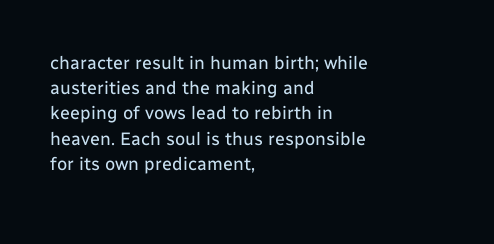character result in human birth; while austerities and the making and keeping of vows lead to rebirth in heaven. Each soul is thus responsible for its own predicament,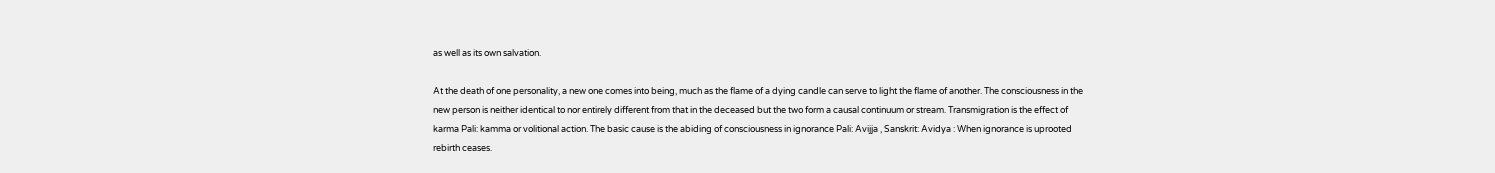as well as its own salvation.

At the death of one personality, a new one comes into being, much as the flame of a dying candle can serve to light the flame of another. The consciousness in the new person is neither identical to nor entirely different from that in the deceased but the two form a causal continuum or stream. Transmigration is the effect of karma Pali: kamma or volitional action. The basic cause is the abiding of consciousness in ignorance Pali: Avijja , Sanskrit: Avidya : When ignorance is uprooted rebirth ceases.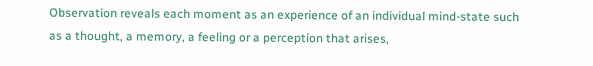Observation reveals each moment as an experience of an individual mind-state such as a thought, a memory, a feeling or a perception that arises,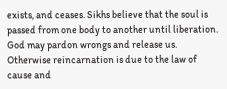exists, and ceases. Sikhs believe that the soul is passed from one body to another until liberation. God may pardon wrongs and release us. Otherwise reincarnation is due to the law of cause and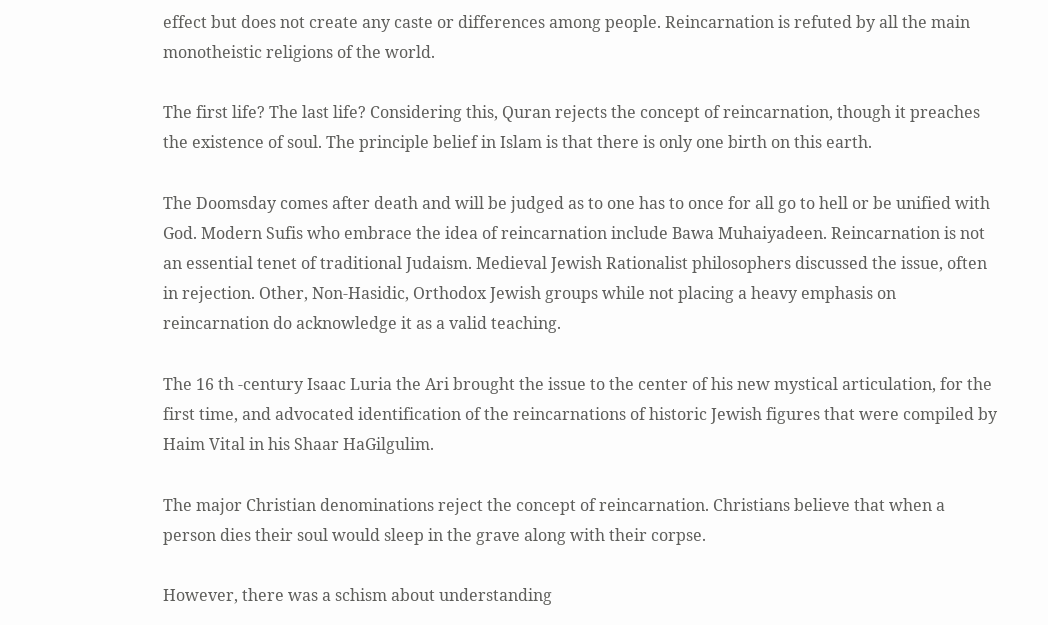effect but does not create any caste or differences among people. Reincarnation is refuted by all the main monotheistic religions of the world.

The first life? The last life? Considering this, Quran rejects the concept of reincarnation, though it preaches the existence of soul. The principle belief in Islam is that there is only one birth on this earth.

The Doomsday comes after death and will be judged as to one has to once for all go to hell or be unified with God. Modern Sufis who embrace the idea of reincarnation include Bawa Muhaiyadeen. Reincarnation is not an essential tenet of traditional Judaism. Medieval Jewish Rationalist philosophers discussed the issue, often in rejection. Other, Non-Hasidic, Orthodox Jewish groups while not placing a heavy emphasis on reincarnation do acknowledge it as a valid teaching.

The 16 th -century Isaac Luria the Ari brought the issue to the center of his new mystical articulation, for the first time, and advocated identification of the reincarnations of historic Jewish figures that were compiled by Haim Vital in his Shaar HaGilgulim.

The major Christian denominations reject the concept of reincarnation. Christians believe that when a person dies their soul would sleep in the grave along with their corpse.

However, there was a schism about understanding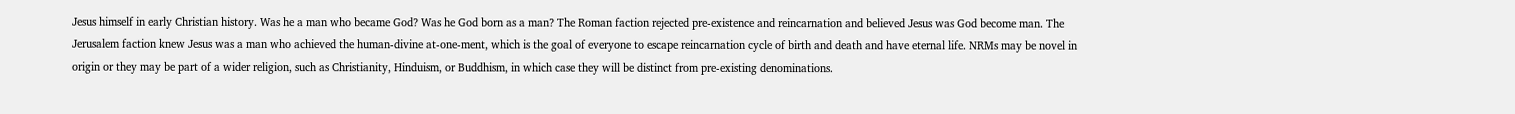Jesus himself in early Christian history. Was he a man who became God? Was he God born as a man? The Roman faction rejected pre-existence and reincarnation and believed Jesus was God become man. The Jerusalem faction knew Jesus was a man who achieved the human-divine at-one-ment, which is the goal of everyone to escape reincarnation cycle of birth and death and have eternal life. NRMs may be novel in origin or they may be part of a wider religion, such as Christianity, Hinduism, or Buddhism, in which case they will be distinct from pre-existing denominations.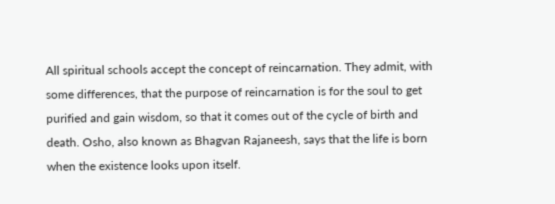All spiritual schools accept the concept of reincarnation. They admit, with some differences, that the purpose of reincarnation is for the soul to get purified and gain wisdom, so that it comes out of the cycle of birth and death. Osho, also known as Bhagvan Rajaneesh, says that the life is born when the existence looks upon itself.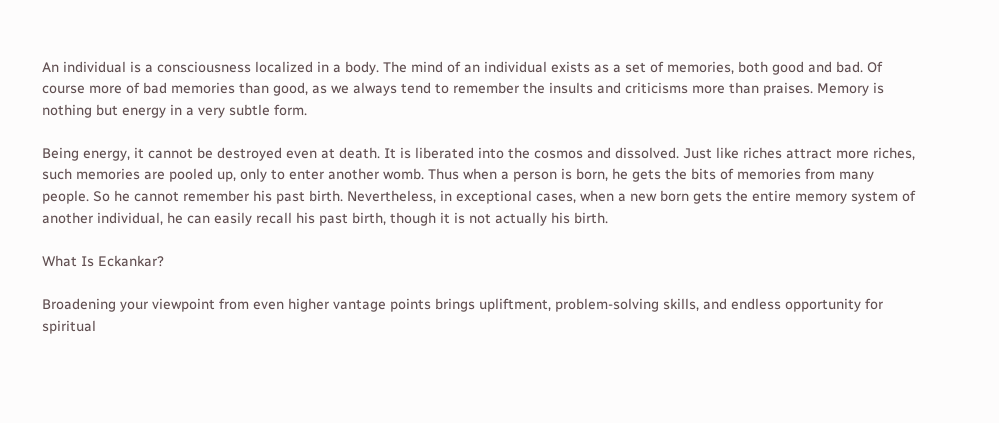An individual is a consciousness localized in a body. The mind of an individual exists as a set of memories, both good and bad. Of course more of bad memories than good, as we always tend to remember the insults and criticisms more than praises. Memory is nothing but energy in a very subtle form.

Being energy, it cannot be destroyed even at death. It is liberated into the cosmos and dissolved. Just like riches attract more riches, such memories are pooled up, only to enter another womb. Thus when a person is born, he gets the bits of memories from many people. So he cannot remember his past birth. Nevertheless, in exceptional cases, when a new born gets the entire memory system of another individual, he can easily recall his past birth, though it is not actually his birth.

What Is Eckankar?

Broadening your viewpoint from even higher vantage points brings upliftment, problem-solving skills, and endless opportunity for spiritual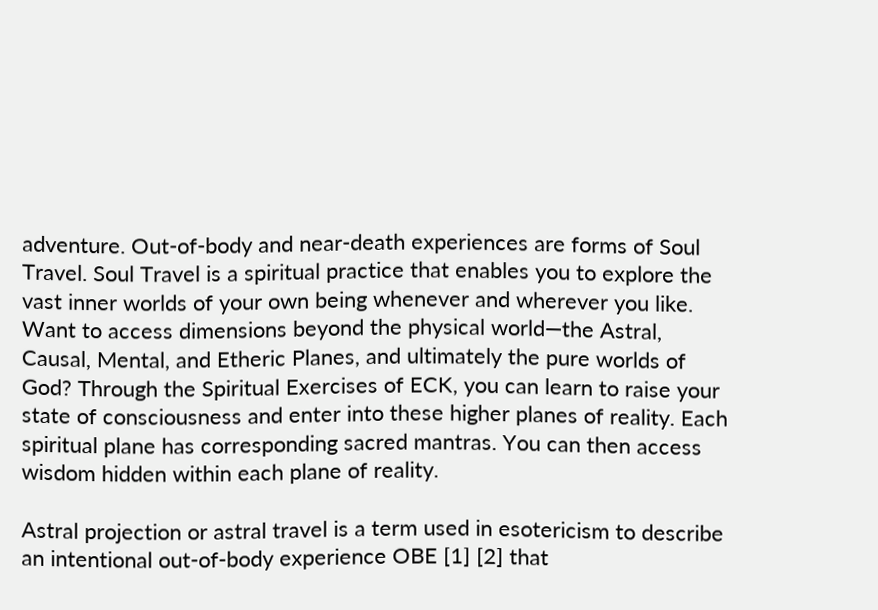adventure. Out-of-body and near-death experiences are forms of Soul Travel. Soul Travel is a spiritual practice that enables you to explore the vast inner worlds of your own being whenever and wherever you like. Want to access dimensions beyond the physical world—the Astral, Causal, Mental, and Etheric Planes, and ultimately the pure worlds of God? Through the Spiritual Exercises of ECK, you can learn to raise your state of consciousness and enter into these higher planes of reality. Each spiritual plane has corresponding sacred mantras. You can then access wisdom hidden within each plane of reality.

Astral projection or astral travel is a term used in esotericism to describe an intentional out-of-body experience OBE [1] [2] that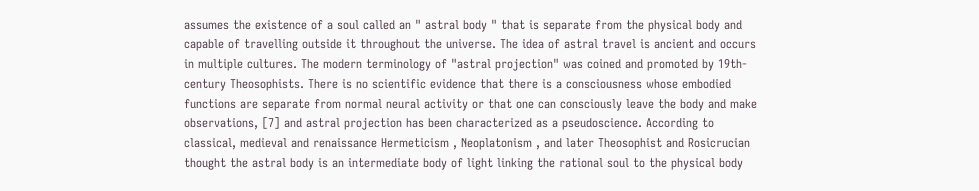assumes the existence of a soul called an " astral body " that is separate from the physical body and capable of travelling outside it throughout the universe. The idea of astral travel is ancient and occurs in multiple cultures. The modern terminology of "astral projection" was coined and promoted by 19th-century Theosophists. There is no scientific evidence that there is a consciousness whose embodied functions are separate from normal neural activity or that one can consciously leave the body and make observations, [7] and astral projection has been characterized as a pseudoscience. According to classical, medieval and renaissance Hermeticism , Neoplatonism , and later Theosophist and Rosicrucian thought the astral body is an intermediate body of light linking the rational soul to the physical body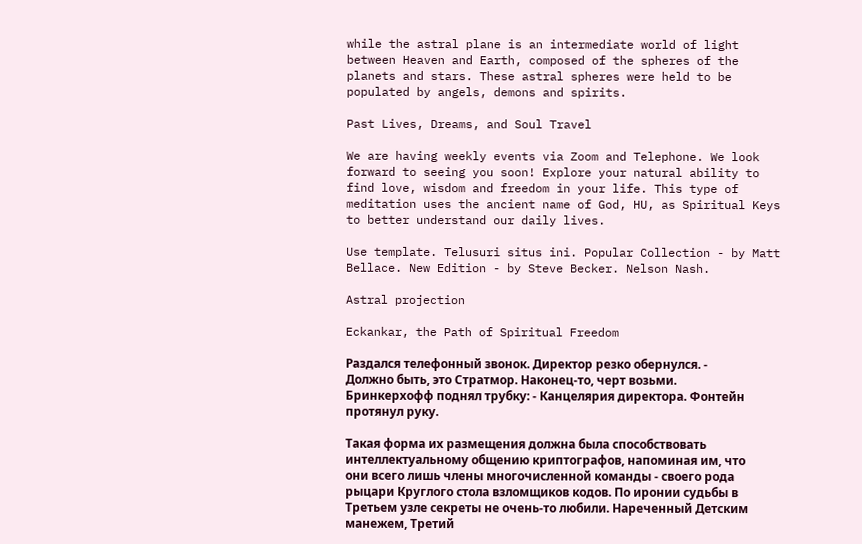while the astral plane is an intermediate world of light between Heaven and Earth, composed of the spheres of the planets and stars. These astral spheres were held to be populated by angels, demons and spirits.

Past Lives, Dreams, and Soul Travel

We are having weekly events via Zoom and Telephone. We look forward to seeing you soon! Explore your natural ability to find love, wisdom and freedom in your life. This type of meditation uses the ancient name of God, HU, as Spiritual Keys to better understand our daily lives.

Use template. Telusuri situs ini. Popular Collection - by Matt Bellace. New Edition - by Steve Becker. Nelson Nash.

Astral projection

Eckankar, the Path of Spiritual Freedom

Раздался телефонный звонок. Директор резко обернулся. - Должно быть, это Стратмор. Наконец-то, черт возьми. Бринкерхофф поднял трубку: - Канцелярия директора. Фонтейн протянул руку.

Такая форма их размещения должна была способствовать интеллектуальному общению криптографов, напоминая им, что они всего лишь члены многочисленной команды - своего рода рыцари Круглого стола взломщиков кодов. По иронии судьбы в Третьем узле секреты не очень-то любили. Нареченный Детским манежем, Третий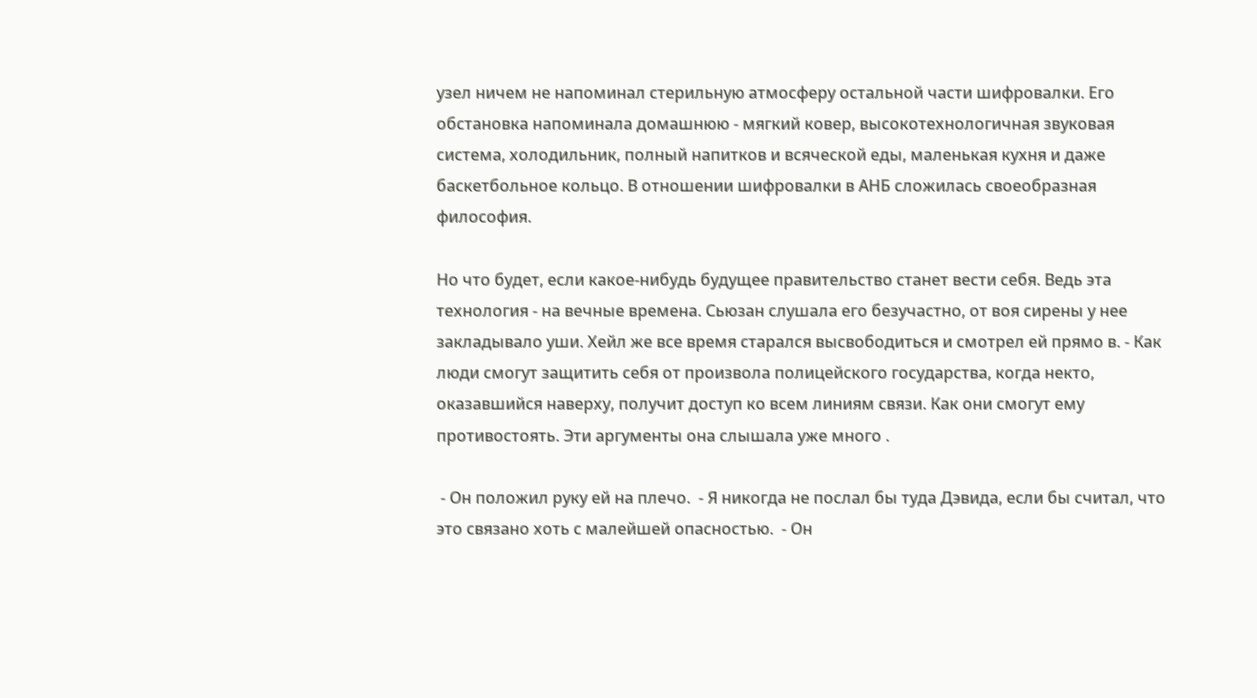узел ничем не напоминал стерильную атмосферу остальной части шифровалки. Его обстановка напоминала домашнюю - мягкий ковер, высокотехнологичная звуковая система, холодильник, полный напитков и всяческой еды, маленькая кухня и даже баскетбольное кольцо. В отношении шифровалки в АНБ сложилась своеобразная философия.

Но что будет, если какое-нибудь будущее правительство станет вести себя. Ведь эта технология - на вечные времена. Сьюзан слушала его безучастно, от воя сирены у нее закладывало уши. Хейл же все время старался высвободиться и смотрел ей прямо в. - Как люди смогут защитить себя от произвола полицейского государства, когда некто, оказавшийся наверху, получит доступ ко всем линиям связи. Как они смогут ему противостоять. Эти аргументы она слышала уже много .

 - Он положил руку ей на плечо.  - Я никогда не послал бы туда Дэвида, если бы считал, что это связано хоть с малейшей опасностью.  - Он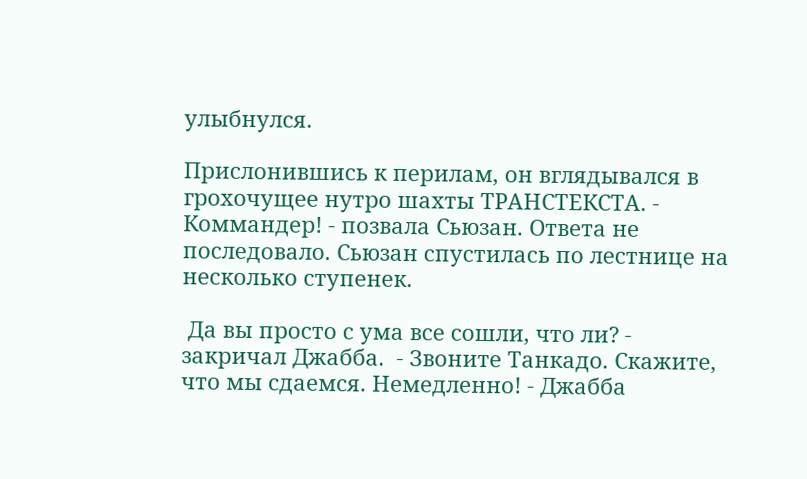улыбнулся.

Прислонившись к перилам, он вглядывался в грохочущее нутро шахты ТРАНСТЕКСТА. - Коммандер! - позвала Сьюзан. Ответа не последовало. Сьюзан спустилась по лестнице на несколько ступенек.

 Да вы просто с ума все сошли, что ли? - закричал Джабба.  - Звоните Танкадо. Скажите, что мы сдаемся. Немедленно! - Джабба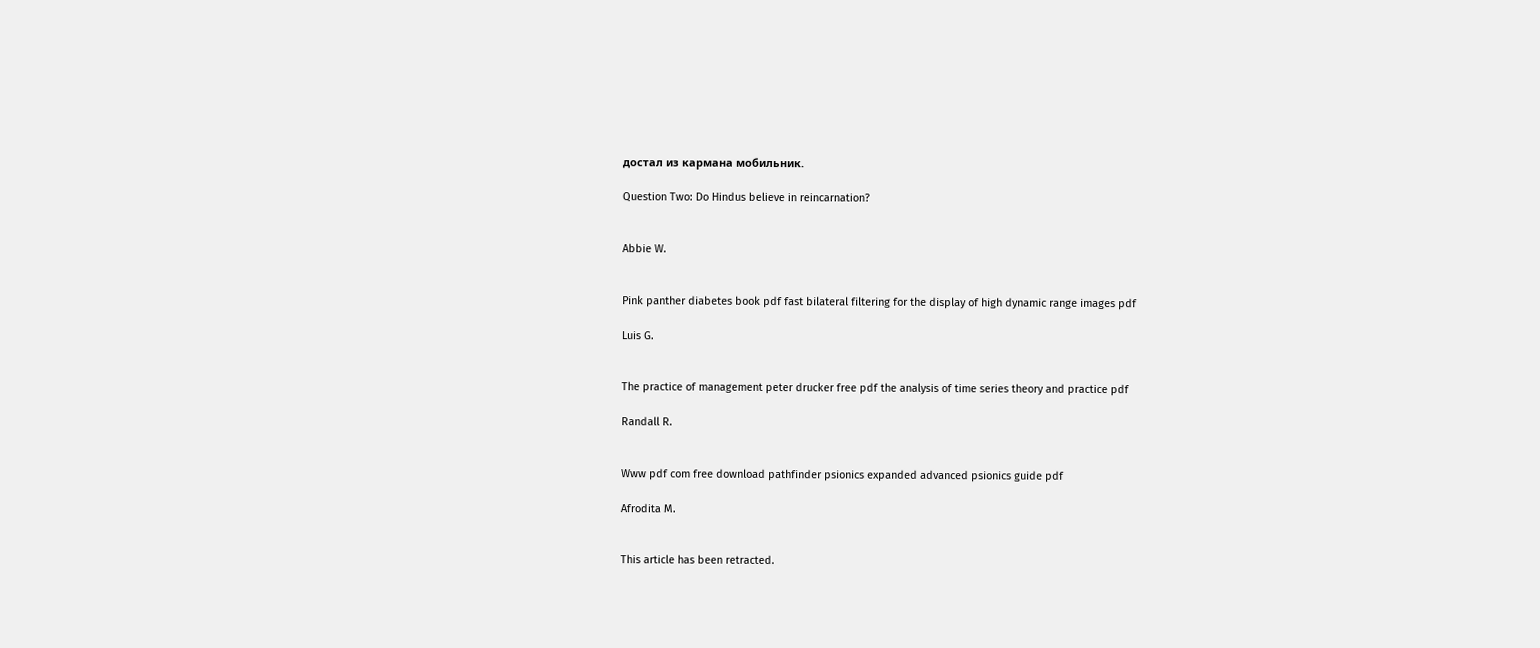достал из кармана мобильник.

Question Two: Do Hindus believe in reincarnation?


Abbie W.


Pink panther diabetes book pdf fast bilateral filtering for the display of high dynamic range images pdf

Luis G.


The practice of management peter drucker free pdf the analysis of time series theory and practice pdf

Randall R.


Www pdf com free download pathfinder psionics expanded advanced psionics guide pdf

Afrodita M.


This article has been retracted.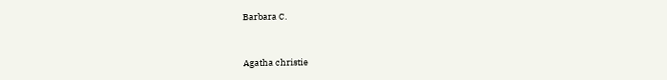Barbara C.


Agatha christie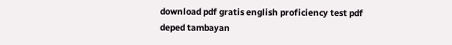download pdf gratis english proficiency test pdf deped tambayan